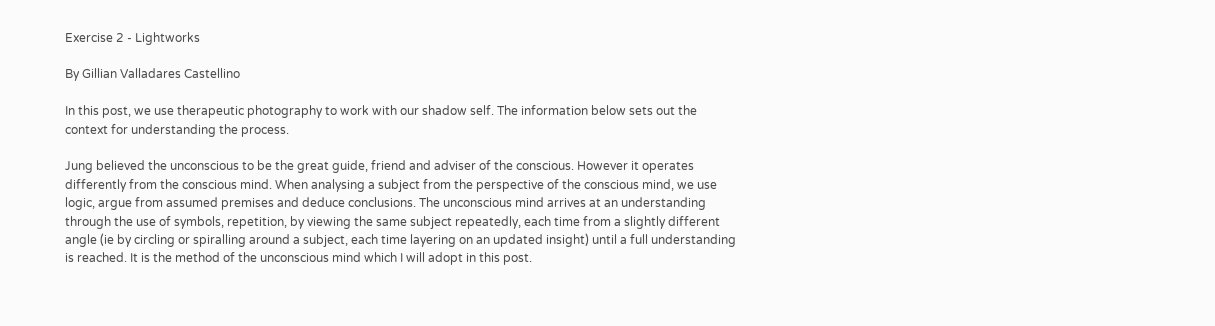Exercise 2 - Lightworks

By Gillian Valladares Castellino

In this post, we use therapeutic photography to work with our shadow self. The information below sets out the context for understanding the process.

Jung believed the unconscious to be the great guide, friend and adviser of the conscious. However it operates differently from the conscious mind. When analysing a subject from the perspective of the conscious mind, we use logic, argue from assumed premises and deduce conclusions. The unconscious mind arrives at an understanding through the use of symbols, repetition, by viewing the same subject repeatedly, each time from a slightly different angle (ie by circling or spiralling around a subject, each time layering on an updated insight) until a full understanding is reached. It is the method of the unconscious mind which I will adopt in this post.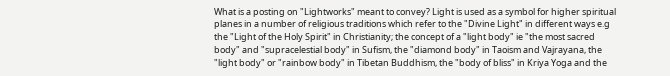What is a posting on "Lightworks" meant to convey? Light is used as a symbol for higher spiritual planes in a number of religious traditions which refer to the "Divine Light" in different ways e.g the "Light of the Holy Spirit" in Christianity; the concept of a "light body" ie "the most sacred body" and "supracelestial body" in Sufism, the "diamond body" in Taoism and Vajrayana, the "light body" or "rainbow body" in Tibetan Buddhism, the "body of bliss" in Kriya Yoga and the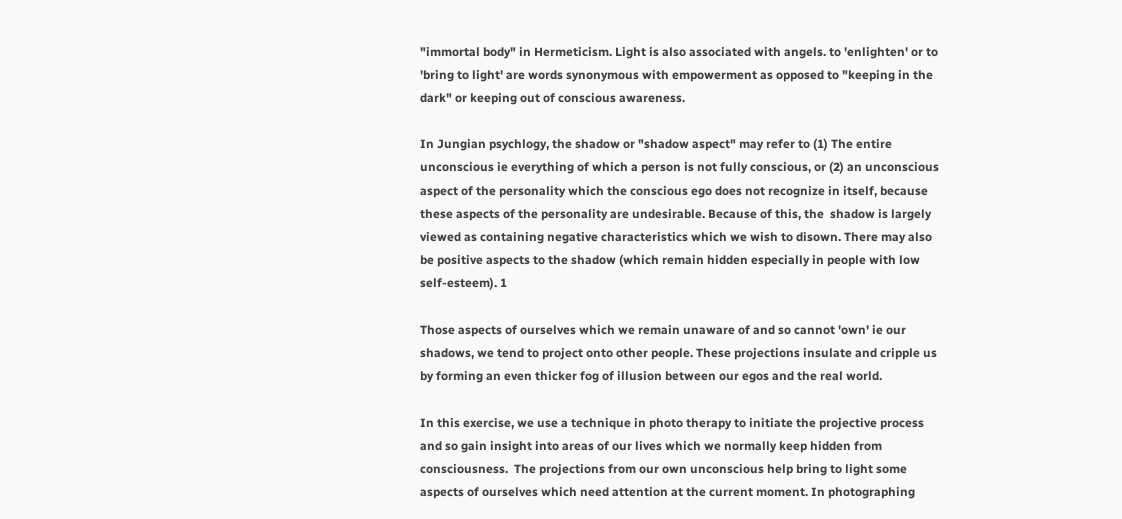"immortal body" in Hermeticism. Light is also associated with angels. to 'enlighten' or to 'bring to light' are words synonymous with empowerment as opposed to "keeping in the dark" or keeping out of conscious awareness.

In Jungian psychlogy, the shadow or "shadow aspect" may refer to (1) The entire unconscious ie everything of which a person is not fully conscious, or (2) an unconscious aspect of the personality which the conscious ego does not recognize in itself, because these aspects of the personality are undesirable. Because of this, the  shadow is largely viewed as containing negative characteristics which we wish to disown. There may also be positive aspects to the shadow (which remain hidden especially in people with low self-esteem). 1

Those aspects of ourselves which we remain unaware of and so cannot 'own' ie our shadows, we tend to project onto other people. These projections insulate and cripple us by forming an even thicker fog of illusion between our egos and the real world.

In this exercise, we use a technique in photo therapy to initiate the projective process and so gain insight into areas of our lives which we normally keep hidden from consciousness.  The projections from our own unconscious help bring to light some aspects of ourselves which need attention at the current moment. In photographing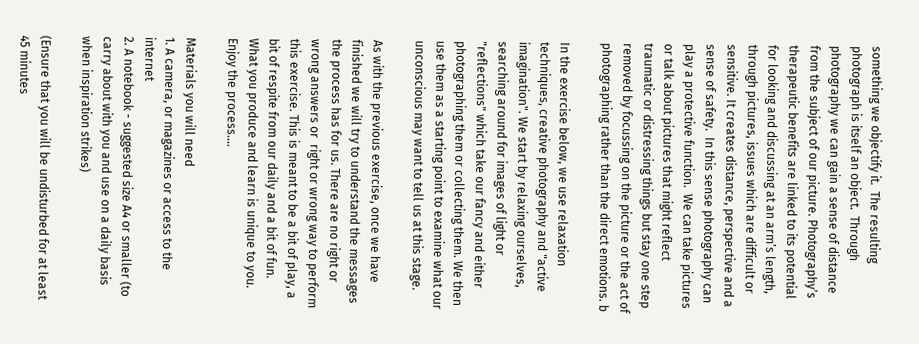something we objectify it.  The resulting photograph is itself an object.  Through photography we can gain a sense of distance from the subject of our picture. Photography’s therapeutic benefits are linked to its potential for looking and discussing at an arm’s length, through pictures, issues which are difficult or sensitive. It creates distance, perspective and a sense of safety.  In this sense photography can play a protective function.  We can take pictures or talk about pictures that might reflect traumatic or distressing things but stay one step removed by focussing on the picture or the act of photographing rather than the direct emotions. b

In the exercise below, we use relaxation techniques, creative photography and "active imagination". We start by relaxing ourselves, searching around for images of light or "reflections" which take our fancy and either photographing them or collecting them. We then use them as a starting point to examine what our unconscious may want to tell us at this stage.

As with the previous exercise, once we have finished we will try to understand the messages the process has for us. There are no right or wrong answers or  right or wrong way to perform this exercise. This is meant to be a bit of play, a bit of respite from our daily and a bit of fun. What you produce and learn is unique to you. Enjoy the process....

Materials you will need
1. A camera, or magazines or access to the internet
2. A notebook - suggested size A4 or smaller (to carry about with you and use on a daily basis when inspiration strikes)

(Ensure that you will be undisturbed for at least 45 minutes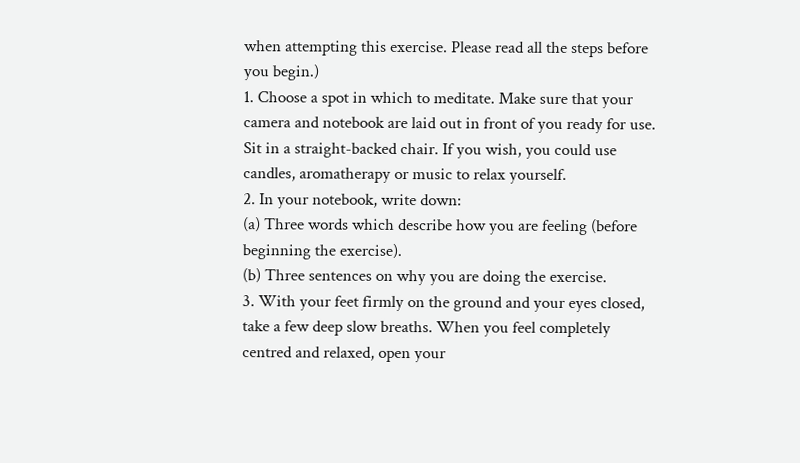when attempting this exercise. Please read all the steps before you begin.)
1. Choose a spot in which to meditate. Make sure that your camera and notebook are laid out in front of you ready for use. Sit in a straight-backed chair. If you wish, you could use candles, aromatherapy or music to relax yourself.
2. In your notebook, write down:
(a) Three words which describe how you are feeling (before beginning the exercise).
(b) Three sentences on why you are doing the exercise.
3. With your feet firmly on the ground and your eyes closed, take a few deep slow breaths. When you feel completely centred and relaxed, open your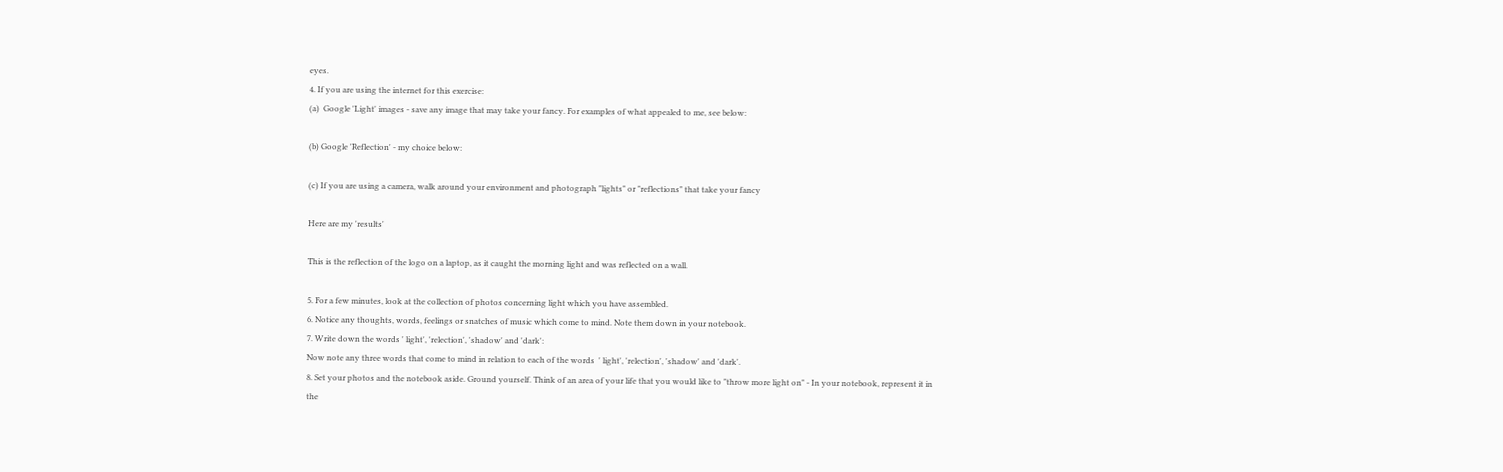eyes.
4. If you are using the internet for this exercise:
(a)  Google 'Light' images - save any image that may take your fancy. For examples of what appealed to me, see below:

(b) Google 'Reflection' - my choice below:

(c) If you are using a camera, walk around your environment and photograph "lights" or "reflections" that take your fancy

Here are my 'results'

This is the reflection of the logo on a laptop, as it caught the morning light and was reflected on a wall.

5. For a few minutes, look at the collection of photos concerning light which you have assembled.
6. Notice any thoughts, words, feelings or snatches of music which come to mind. Note them down in your notebook.
7. Write down the words ' light', 'relection', 'shadow' and 'dark':
Now note any three words that come to mind in relation to each of the words  ' light', 'relection', 'shadow' and 'dark'.
8. Set your photos and the notebook aside. Ground yourself. Think of an area of your life that you would like to "throw more light on" - In your notebook, represent it in the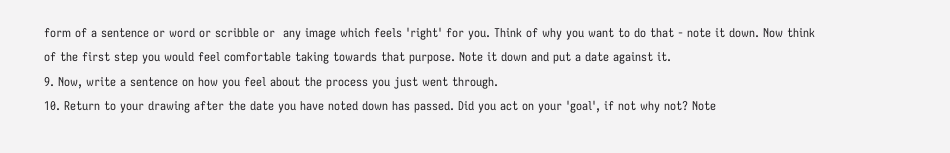form of a sentence or word or scribble or  any image which feels 'right' for you. Think of why you want to do that - note it down. Now think of the first step you would feel comfortable taking towards that purpose. Note it down and put a date against it.
9. Now, write a sentence on how you feel about the process you just went through.
10. Return to your drawing after the date you have noted down has passed. Did you act on your 'goal', if not why not? Note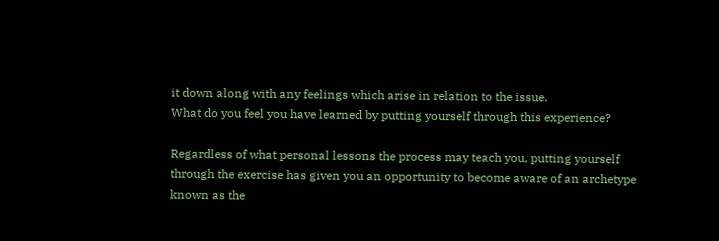it down along with any feelings which arise in relation to the issue.
What do you feel you have learned by putting yourself through this experience?

Regardless of what personal lessons the process may teach you, putting yourself through the exercise has given you an opportunity to become aware of an archetype known as the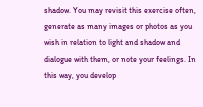shadow. You may revisit this exercise often, generate as many images or photos as you wish in relation to light and shadow and dialogue with them, or note your feelings. In this way, you develop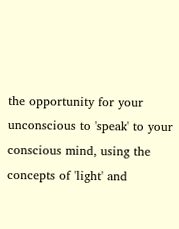the opportunity for your unconscious to 'speak' to your conscious mind, using the concepts of 'light' and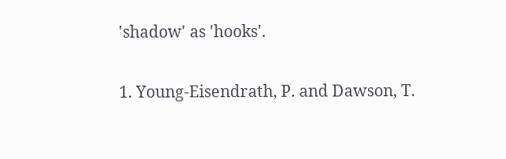'shadow' as 'hooks'.

1. Young-Eisendrath, P. and Dawson, T.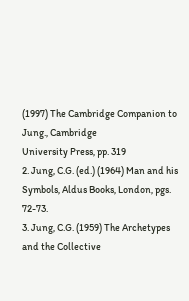(1997) The Cambridge Companion to Jung., Cambridge
University Press, pp. 319
2. Jung, C.G. (ed.) (1964) Man and his Symbols, Aldus Books, London, pgs. 72-73.
3. Jung, C.G. (1959) The Archetypes and the Collective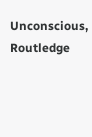Unconscious, Routledge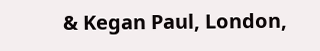& Kegan Paul, London,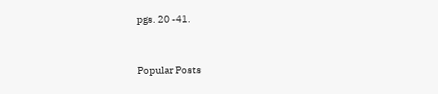pgs. 20 -41.


Popular Posts